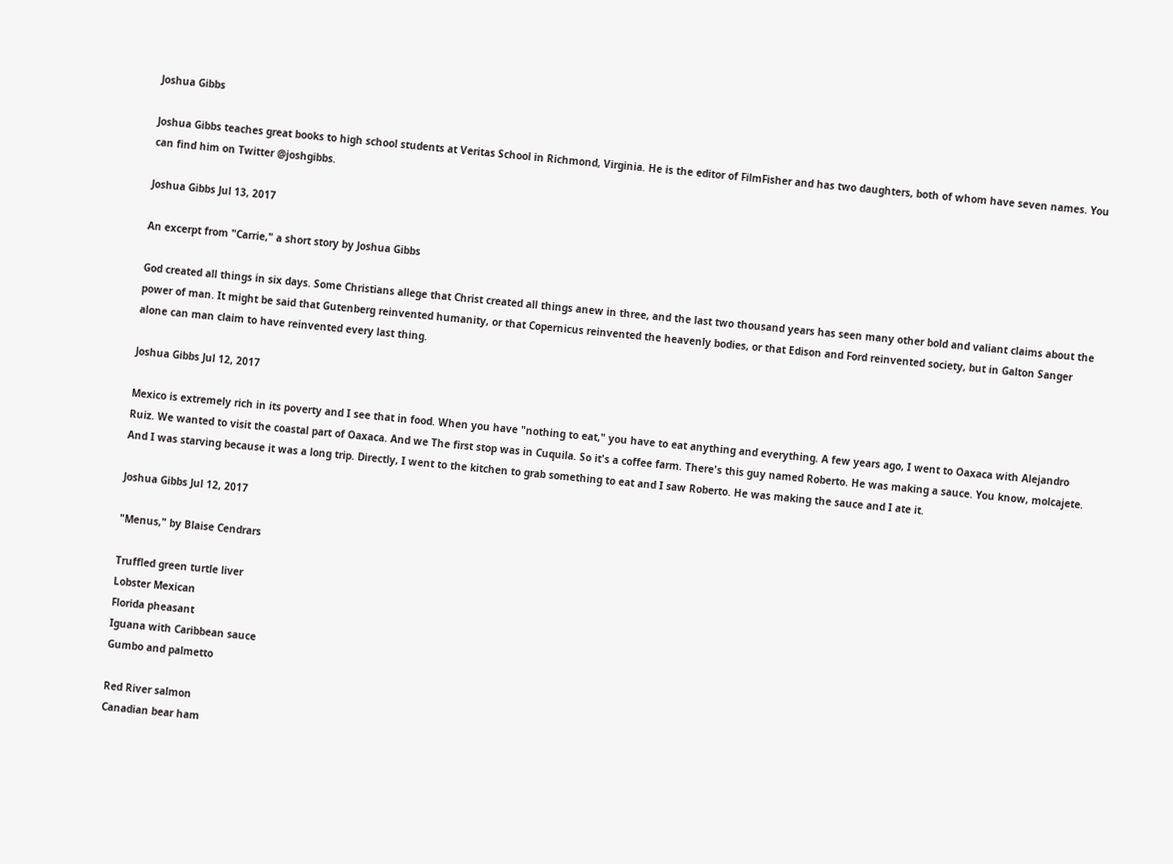Joshua Gibbs

Joshua Gibbs teaches great books to high school students at Veritas School in Richmond, Virginia. He is the editor of FilmFisher and has two daughters, both of whom have seven names. You can find him on Twitter @joshgibbs.

Joshua Gibbs Jul 13, 2017

An excerpt from "Carrie," a short story by Joshua Gibbs

God created all things in six days. Some Christians allege that Christ created all things anew in three, and the last two thousand years has seen many other bold and valiant claims about the power of man. It might be said that Gutenberg reinvented humanity, or that Copernicus reinvented the heavenly bodies, or that Edison and Ford reinvented society, but in Galton Sanger alone can man claim to have reinvented every last thing.

Joshua Gibbs Jul 12, 2017

Mexico is extremely rich in its poverty and I see that in food. When you have "nothing to eat," you have to eat anything and everything. A few years ago, I went to Oaxaca with Alejandro Ruiz. We wanted to visit the coastal part of Oaxaca. And we The first stop was in Cuquila. So it's a coffee farm. There's this guy named Roberto. He was making a sauce. You know, molcajete. And I was starving because it was a long trip. Directly, I went to the kitchen to grab something to eat and I saw Roberto. He was making the sauce and I ate it.

Joshua Gibbs Jul 12, 2017

"Menus," by Blaise Cendrars

Truffled green turtle liver
Lobster Mexican
Florida pheasant
Iguana with Caribbean sauce
Gumbo and palmetto

Red River salmon
Canadian bear ham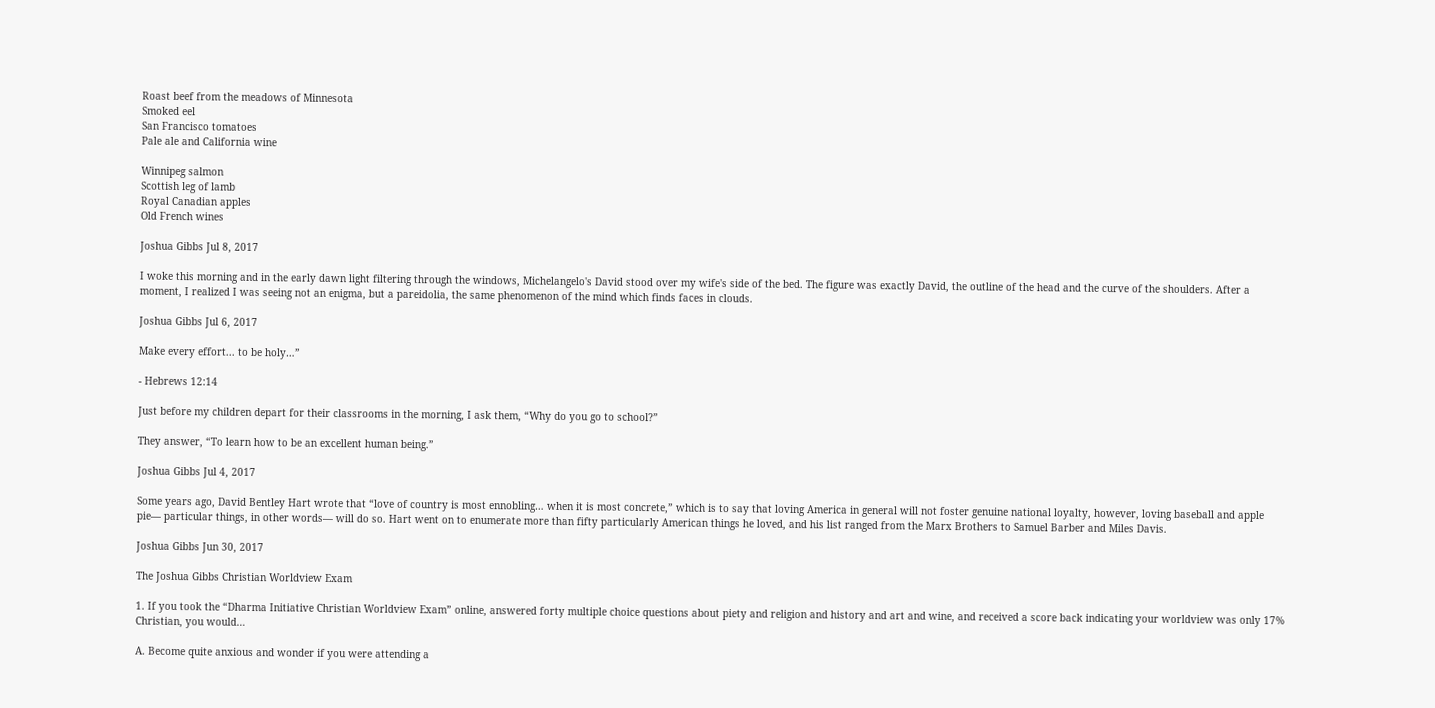Roast beef from the meadows of Minnesota
Smoked eel
San Francisco tomatoes
Pale ale and California wine

Winnipeg salmon
Scottish leg of lamb
Royal Canadian apples
Old French wines

Joshua Gibbs Jul 8, 2017

I woke this morning and in the early dawn light filtering through the windows, Michelangelo's David stood over my wife's side of the bed. The figure was exactly David, the outline of the head and the curve of the shoulders. After a moment, I realized I was seeing not an enigma, but a pareidolia, the same phenomenon of the mind which finds faces in clouds.

Joshua Gibbs Jul 6, 2017

Make every effort... to be holy…”

- Hebrews 12:14

Just before my children depart for their classrooms in the morning, I ask them, “Why do you go to school?”

They answer, “To learn how to be an excellent human being.”

Joshua Gibbs Jul 4, 2017

Some years ago, David Bentley Hart wrote that “love of country is most ennobling… when it is most concrete,” which is to say that loving America in general will not foster genuine national loyalty, however, loving baseball and apple pie— particular things, in other words— will do so. Hart went on to enumerate more than fifty particularly American things he loved, and his list ranged from the Marx Brothers to Samuel Barber and Miles Davis.

Joshua Gibbs Jun 30, 2017

The Joshua Gibbs Christian Worldview Exam

1. If you took the “Dharma Initiative Christian Worldview Exam” online, answered forty multiple choice questions about piety and religion and history and art and wine, and received a score back indicating your worldview was only 17% Christian, you would…

A. Become quite anxious and wonder if you were attending a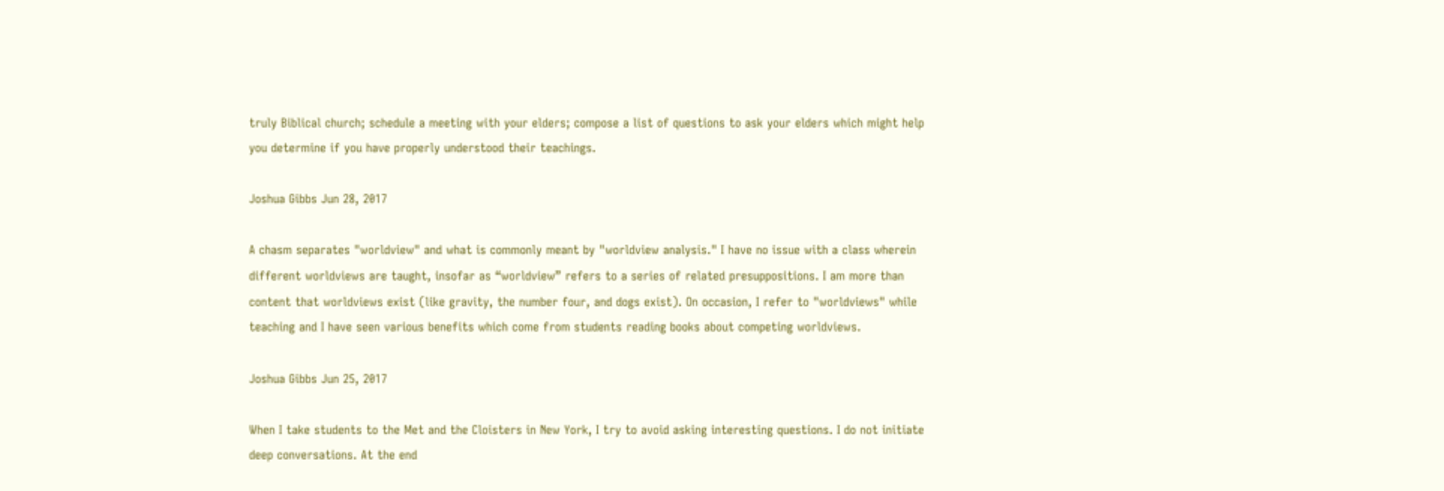truly Biblical church; schedule a meeting with your elders; compose a list of questions to ask your elders which might help you determine if you have properly understood their teachings.

Joshua Gibbs Jun 28, 2017

A chasm separates "worldview" and what is commonly meant by "worldview analysis." I have no issue with a class wherein different worldviews are taught, insofar as “worldview” refers to a series of related presuppositions. I am more than content that worldviews exist (like gravity, the number four, and dogs exist). On occasion, I refer to "worldviews" while teaching and I have seen various benefits which come from students reading books about competing worldviews.

Joshua Gibbs Jun 25, 2017

When I take students to the Met and the Cloisters in New York, I try to avoid asking interesting questions. I do not initiate deep conversations. At the end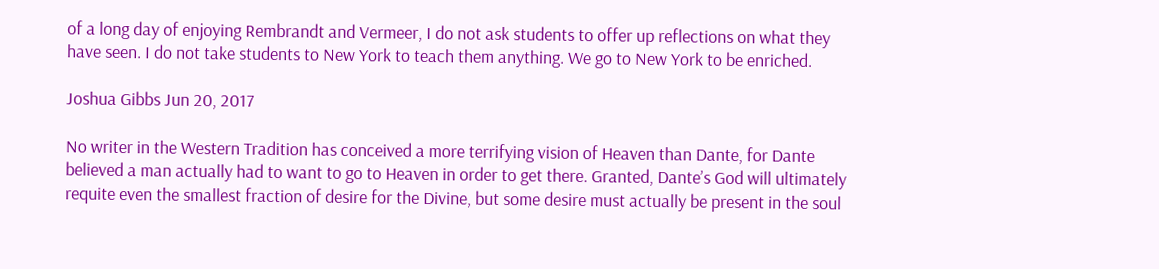of a long day of enjoying Rembrandt and Vermeer, I do not ask students to offer up reflections on what they have seen. I do not take students to New York to teach them anything. We go to New York to be enriched.

Joshua Gibbs Jun 20, 2017

No writer in the Western Tradition has conceived a more terrifying vision of Heaven than Dante, for Dante believed a man actually had to want to go to Heaven in order to get there. Granted, Dante’s God will ultimately requite even the smallest fraction of desire for the Divine, but some desire must actually be present in the soul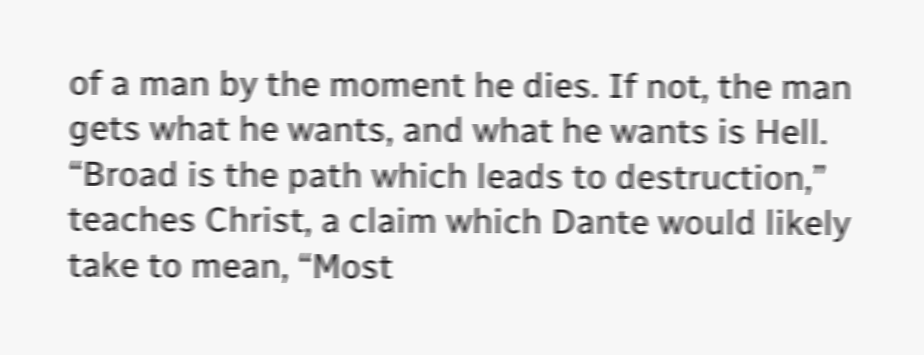of a man by the moment he dies. If not, the man gets what he wants, and what he wants is Hell. “Broad is the path which leads to destruction,” teaches Christ, a claim which Dante would likely take to mean, “Most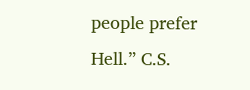people prefer Hell.” C.S.